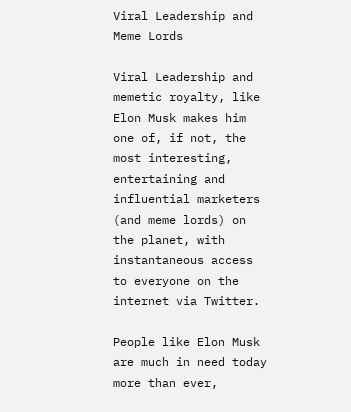Viral Leadership and Meme Lords

Viral Leadership and memetic royalty, like Elon Musk makes him one of, if not, the most interesting, entertaining and influential marketers (and meme lords) on the planet, with instantaneous access to everyone on the internet via Twitter.

People like Elon Musk are much in need today more than ever,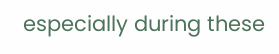especially during these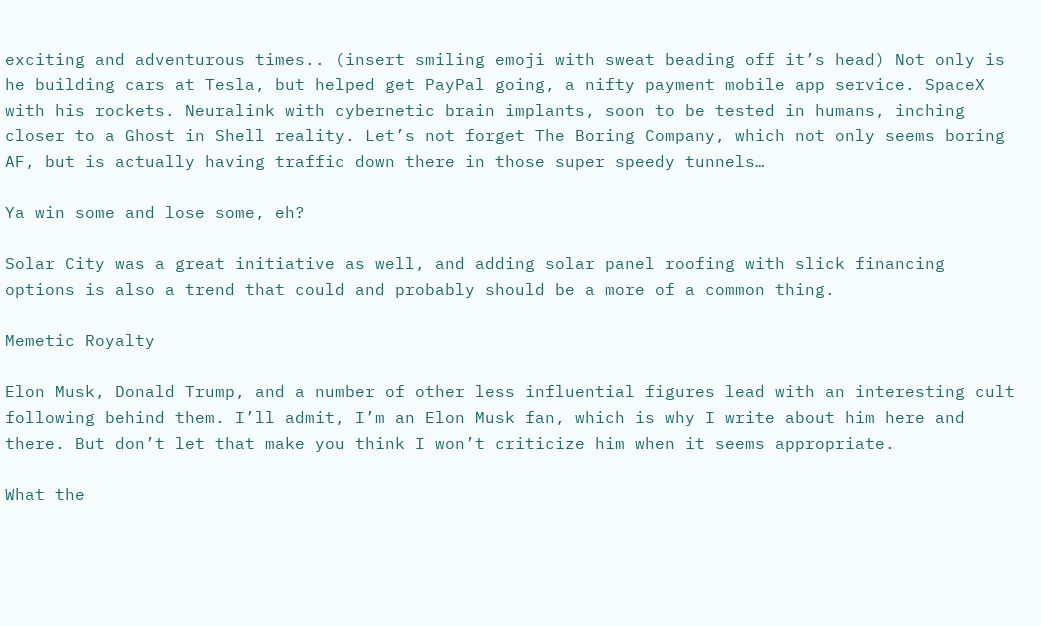exciting and adventurous times.. (insert smiling emoji with sweat beading off it’s head) Not only is he building cars at Tesla, but helped get PayPal going, a nifty payment mobile app service. SpaceX with his rockets. Neuralink with cybernetic brain implants, soon to be tested in humans, inching closer to a Ghost in Shell reality. Let’s not forget The Boring Company, which not only seems boring AF, but is actually having traffic down there in those super speedy tunnels…

Ya win some and lose some, eh?

Solar City was a great initiative as well, and adding solar panel roofing with slick financing options is also a trend that could and probably should be a more of a common thing.

Memetic Royalty

Elon Musk, Donald Trump, and a number of other less influential figures lead with an interesting cult following behind them. I’ll admit, I’m an Elon Musk fan, which is why I write about him here and there. But don’t let that make you think I won’t criticize him when it seems appropriate.

What the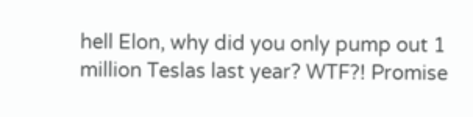hell Elon, why did you only pump out 1 million Teslas last year? WTF?! Promise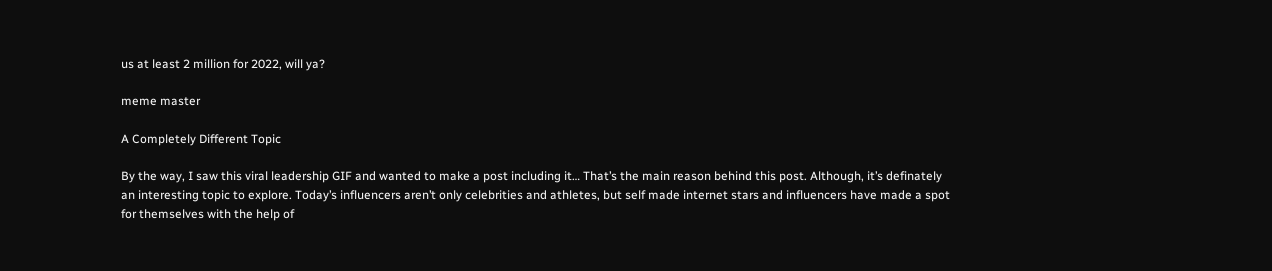us at least 2 million for 2022, will ya?

meme master

A Completely Different Topic

By the way, I saw this viral leadership GIF and wanted to make a post including it… That’s the main reason behind this post. Although, it’s definately an interesting topic to explore. Today’s influencers aren’t only celebrities and athletes, but self made internet stars and influencers have made a spot for themselves with the help of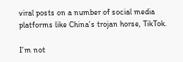viral posts on a number of social media platforms like China’s trojan horse, TikTok.

I’m not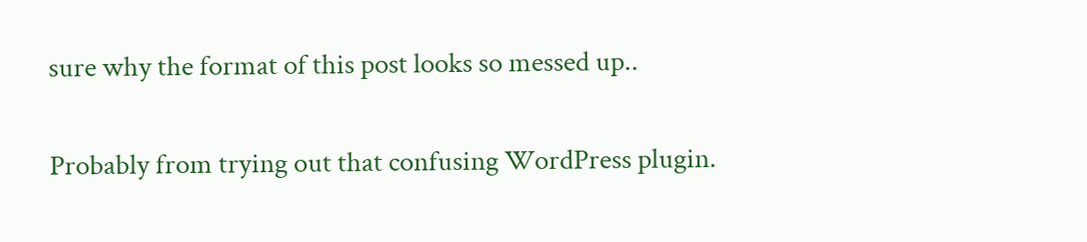sure why the format of this post looks so messed up..

Probably from trying out that confusing WordPress plugin.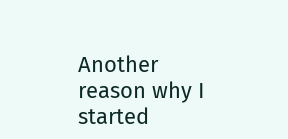Another reason why I started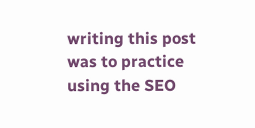writing this post was to practice using the SEO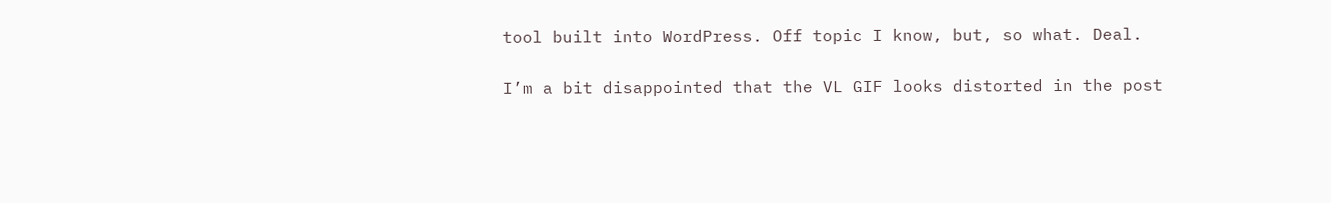tool built into WordPress. Off topic I know, but, so what. Deal.

I’m a bit disappointed that the VL GIF looks distorted in the post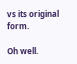vs its original form.

Oh well.